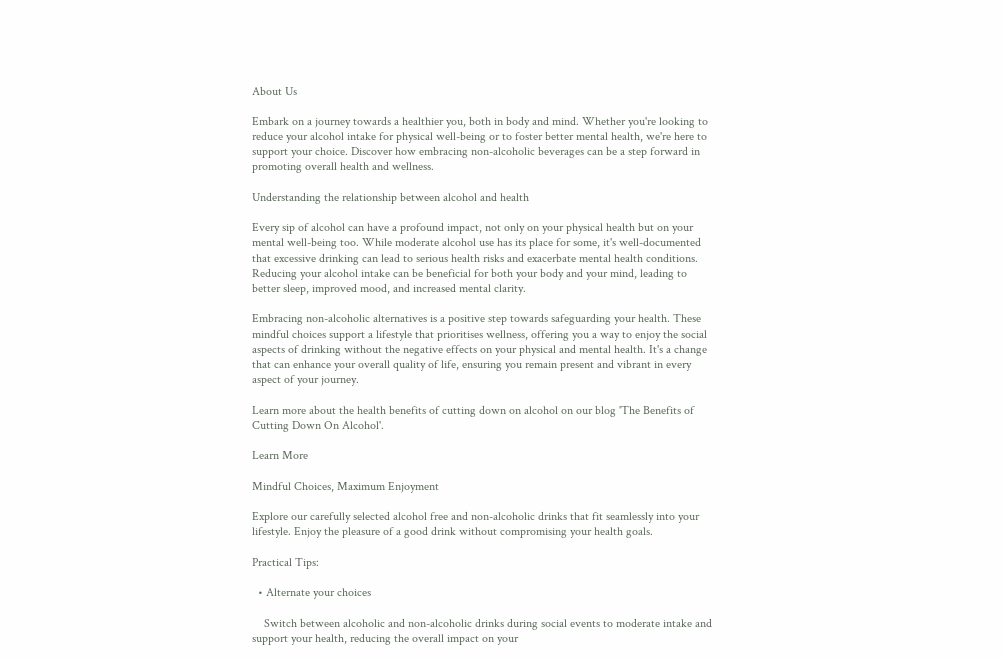About Us

Embark on a journey towards a healthier you, both in body and mind. Whether you're looking to reduce your alcohol intake for physical well-being or to foster better mental health, we're here to support your choice. Discover how embracing non-alcoholic beverages can be a step forward in promoting overall health and wellness.

Understanding the relationship between alcohol and health

Every sip of alcohol can have a profound impact, not only on your physical health but on your mental well-being too. While moderate alcohol use has its place for some, it's well-documented that excessive drinking can lead to serious health risks and exacerbate mental health conditions. Reducing your alcohol intake can be beneficial for both your body and your mind, leading to better sleep, improved mood, and increased mental clarity.

Embracing non-alcoholic alternatives is a positive step towards safeguarding your health. These mindful choices support a lifestyle that prioritises wellness, offering you a way to enjoy the social aspects of drinking without the negative effects on your physical and mental health. It's a change that can enhance your overall quality of life, ensuring you remain present and vibrant in every aspect of your journey.

Learn more about the health benefits of cutting down on alcohol on our blog 'The Benefits of Cutting Down On Alcohol'.

Learn More

Mindful Choices, Maximum Enjoyment

Explore our carefully selected alcohol free and non-alcoholic drinks that fit seamlessly into your lifestyle. Enjoy the pleasure of a good drink without compromising your health goals.

Practical Tips:

  • Alternate your choices

    Switch between alcoholic and non-alcoholic drinks during social events to moderate intake and support your health, reducing the overall impact on your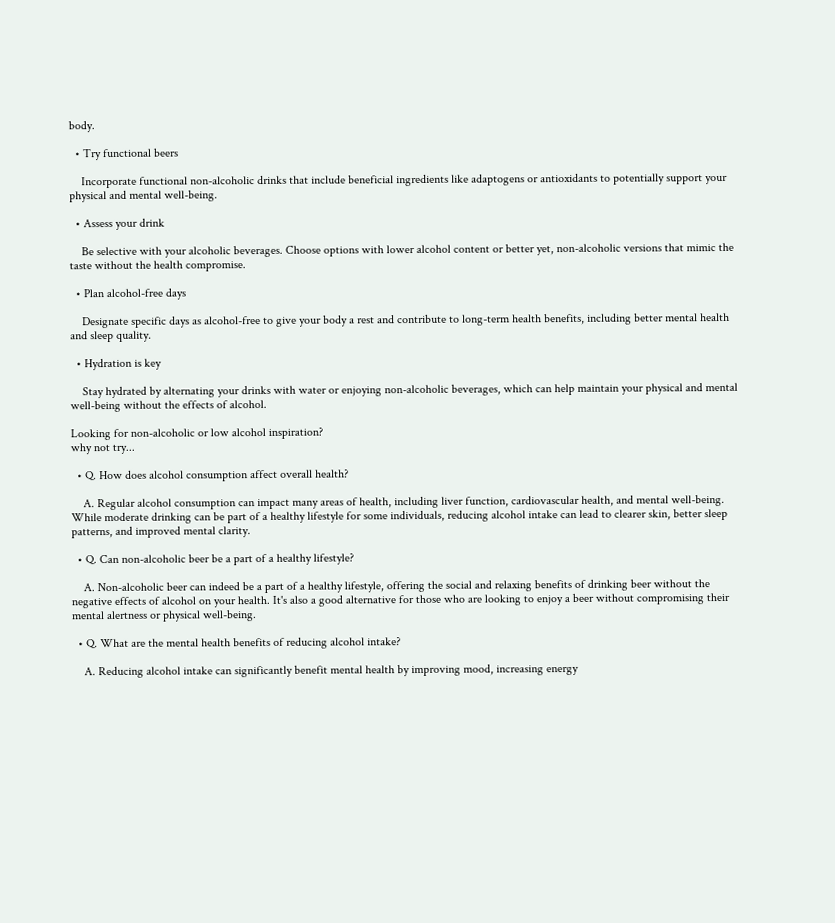body.

  • Try functional beers

    Incorporate functional non-alcoholic drinks that include beneficial ingredients like adaptogens or antioxidants to potentially support your physical and mental well-being.

  • Assess your drink

    Be selective with your alcoholic beverages. Choose options with lower alcohol content or better yet, non-alcoholic versions that mimic the taste without the health compromise.

  • Plan alcohol-free days

    Designate specific days as alcohol-free to give your body a rest and contribute to long-term health benefits, including better mental health and sleep quality.

  • Hydration is key

    Stay hydrated by alternating your drinks with water or enjoying non-alcoholic beverages, which can help maintain your physical and mental well-being without the effects of alcohol.

Looking for non-alcoholic or low alcohol inspiration?
why not try...

  • Q. How does alcohol consumption affect overall health?

    A. Regular alcohol consumption can impact many areas of health, including liver function, cardiovascular health, and mental well-being. While moderate drinking can be part of a healthy lifestyle for some individuals, reducing alcohol intake can lead to clearer skin, better sleep patterns, and improved mental clarity.

  • Q. Can non-alcoholic beer be a part of a healthy lifestyle?

    A. Non-alcoholic beer can indeed be a part of a healthy lifestyle, offering the social and relaxing benefits of drinking beer without the negative effects of alcohol on your health. It's also a good alternative for those who are looking to enjoy a beer without compromising their mental alertness or physical well-being.

  • Q. What are the mental health benefits of reducing alcohol intake?

    A. Reducing alcohol intake can significantly benefit mental health by improving mood, increasing energy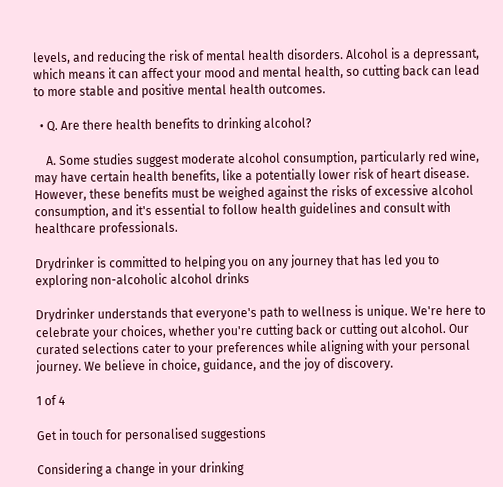levels, and reducing the risk of mental health disorders. Alcohol is a depressant, which means it can affect your mood and mental health, so cutting back can lead to more stable and positive mental health outcomes.

  • Q. Are there health benefits to drinking alcohol?

    A. Some studies suggest moderate alcohol consumption, particularly red wine, may have certain health benefits, like a potentially lower risk of heart disease. However, these benefits must be weighed against the risks of excessive alcohol consumption, and it's essential to follow health guidelines and consult with healthcare professionals.

Drydrinker is committed to helping you on any journey that has led you to exploring non-alcoholic alcohol drinks

Drydrinker understands that everyone's path to wellness is unique. We're here to celebrate your choices, whether you're cutting back or cutting out alcohol. Our curated selections cater to your preferences while aligning with your personal journey. We believe in choice, guidance, and the joy of discovery.

1 of 4

Get in touch for personalised suggestions

Considering a change in your drinking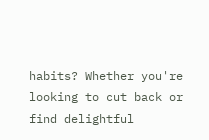habits? Whether you're looking to cut back or find delightful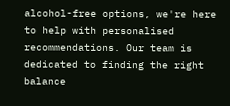alcohol-free options, we're here to help with personalised recommendations. Our team is dedicated to finding the right balance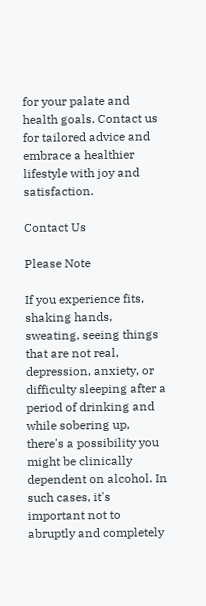for your palate and health goals. Contact us for tailored advice and embrace a healthier lifestyle with joy and satisfaction.

Contact Us

Please Note

If you experience fits, shaking hands, sweating, seeing things that are not real, depression, anxiety, or difficulty sleeping after a period of drinking and while sobering up, there's a possibility you might be clinically dependent on alcohol. In such cases, it's important not to abruptly and completely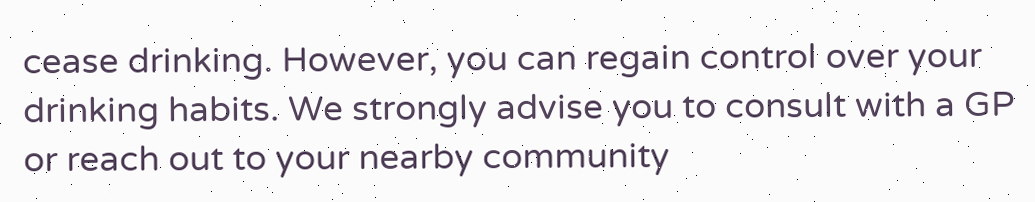cease drinking. However, you can regain control over your drinking habits. We strongly advise you to consult with a GP or reach out to your nearby community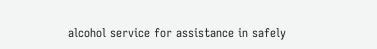alcohol service for assistance in safely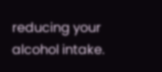reducing your alcohol intake.